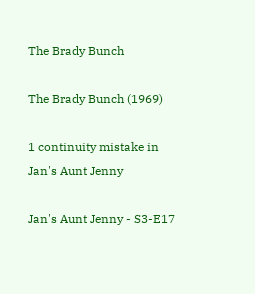The Brady Bunch

The Brady Bunch (1969)

1 continuity mistake in Jan's Aunt Jenny

Jan's Aunt Jenny - S3-E17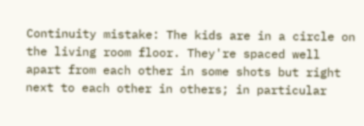Continuity mistake: The kids are in a circle on the living room floor. They're spaced well apart from each other in some shots but right next to each other in others; in particular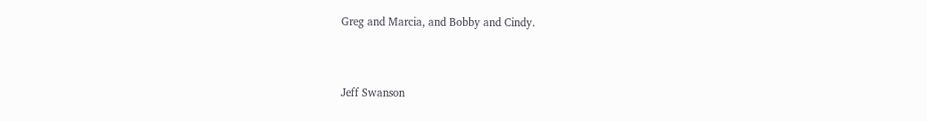Greg and Marcia, and Bobby and Cindy.


Jeff Swanson